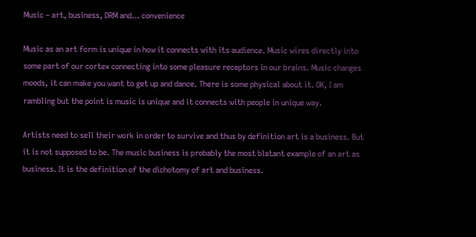Music – art, business, DRM and… convenience

Music as an art form is unique in how it connects with its audience. Music wires directly into some part of our cortex connecting into some pleasure receptors in our brains. Music changes moods, it can make you want to get up and dance. There is some physical about it. OK, I am rambling but the point is music is unique and it connects with people in unique way.

Artists need to sell their work in order to survive and thus by definition art is a business. But it is not supposed to be. The music business is probably the most blatant example of an art as business. It is the definition of the dichotomy of art and business.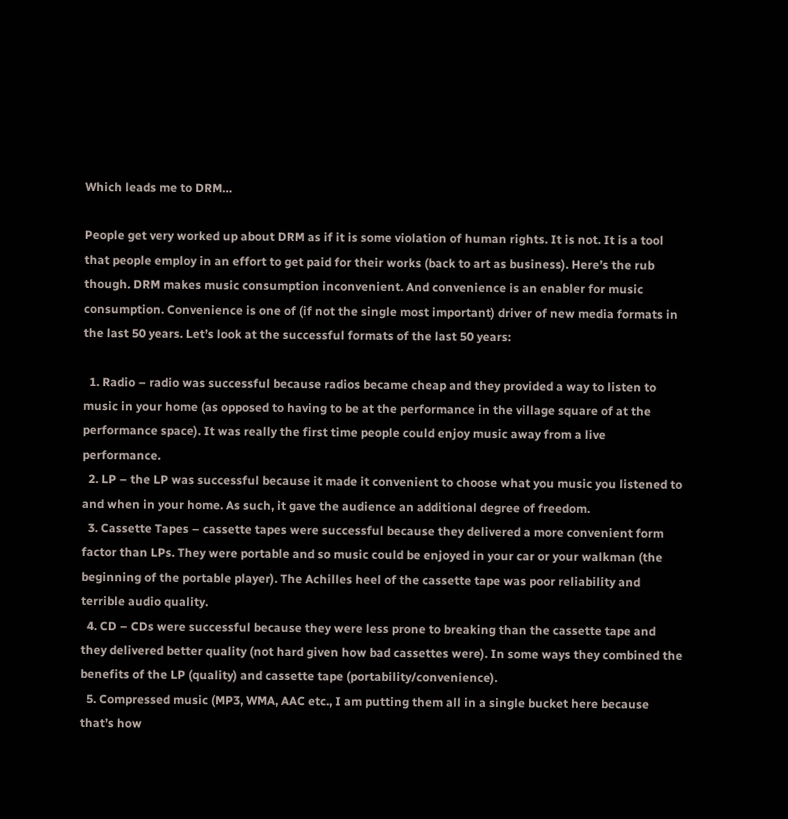Which leads me to DRM…

People get very worked up about DRM as if it is some violation of human rights. It is not. It is a tool that people employ in an effort to get paid for their works (back to art as business). Here’s the rub though. DRM makes music consumption inconvenient. And convenience is an enabler for music consumption. Convenience is one of (if not the single most important) driver of new media formats in the last 50 years. Let’s look at the successful formats of the last 50 years:

  1. Radio – radio was successful because radios became cheap and they provided a way to listen to music in your home (as opposed to having to be at the performance in the village square of at the performance space). It was really the first time people could enjoy music away from a live performance.
  2. LP – the LP was successful because it made it convenient to choose what you music you listened to and when in your home. As such, it gave the audience an additional degree of freedom.
  3. Cassette Tapes – cassette tapes were successful because they delivered a more convenient form factor than LPs. They were portable and so music could be enjoyed in your car or your walkman (the beginning of the portable player). The Achilles heel of the cassette tape was poor reliability and terrible audio quality.
  4. CD – CDs were successful because they were less prone to breaking than the cassette tape and they delivered better quality (not hard given how bad cassettes were). In some ways they combined the benefits of the LP (quality) and cassette tape (portability/convenience).
  5. Compressed music (MP3, WMA, AAC etc., I am putting them all in a single bucket here because that’s how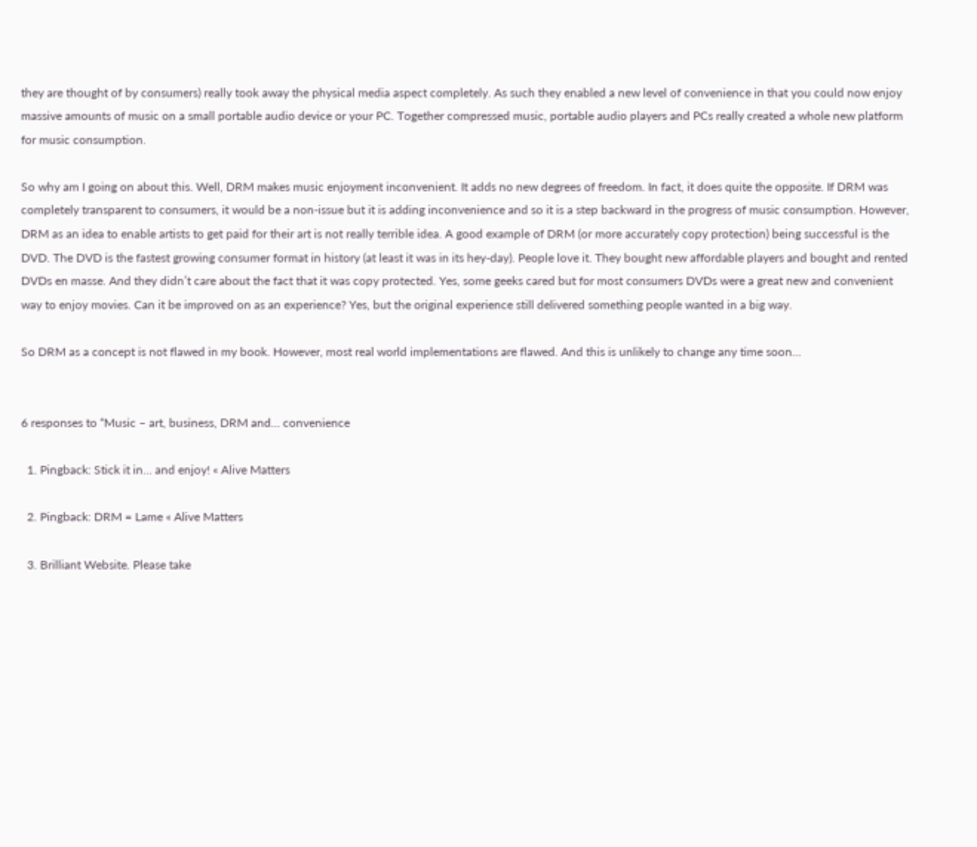they are thought of by consumers) really took away the physical media aspect completely. As such they enabled a new level of convenience in that you could now enjoy massive amounts of music on a small portable audio device or your PC. Together compressed music, portable audio players and PCs really created a whole new platform for music consumption.

So why am I going on about this. Well, DRM makes music enjoyment inconvenient. It adds no new degrees of freedom. In fact, it does quite the opposite. If DRM was completely transparent to consumers, it would be a non-issue but it is adding inconvenience and so it is a step backward in the progress of music consumption. However, DRM as an idea to enable artists to get paid for their art is not really terrible idea. A good example of DRM (or more accurately copy protection) being successful is the DVD. The DVD is the fastest growing consumer format in history (at least it was in its hey-day). People love it. They bought new affordable players and bought and rented DVDs en masse. And they didn’t care about the fact that it was copy protected. Yes, some geeks cared but for most consumers DVDs were a great new and convenient way to enjoy movies. Can it be improved on as an experience? Yes, but the original experience still delivered something people wanted in a big way.

So DRM as a concept is not flawed in my book. However, most real world implementations are flawed. And this is unlikely to change any time soon…


6 responses to “Music – art, business, DRM and… convenience

  1. Pingback: Stick it in… and enjoy! « Alive Matters

  2. Pingback: DRM = Lame « Alive Matters

  3. Brilliant Website. Please take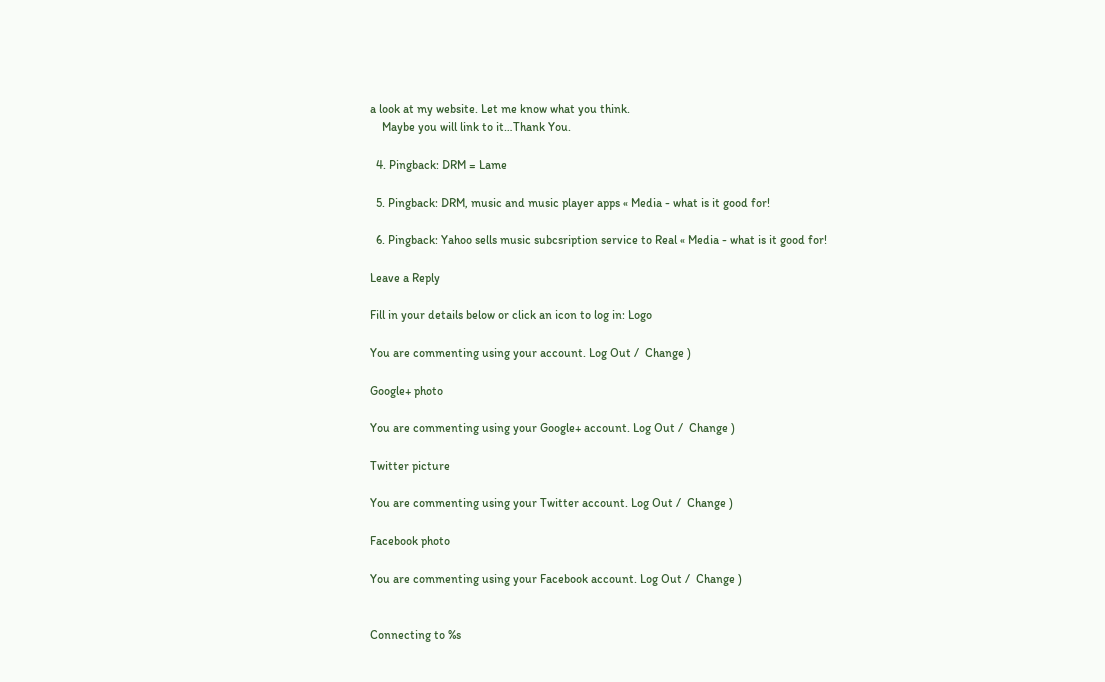a look at my website. Let me know what you think.
    Maybe you will link to it…Thank You.

  4. Pingback: DRM = Lame

  5. Pingback: DRM, music and music player apps « Media - what is it good for!

  6. Pingback: Yahoo sells music subcsription service to Real « Media - what is it good for!

Leave a Reply

Fill in your details below or click an icon to log in: Logo

You are commenting using your account. Log Out /  Change )

Google+ photo

You are commenting using your Google+ account. Log Out /  Change )

Twitter picture

You are commenting using your Twitter account. Log Out /  Change )

Facebook photo

You are commenting using your Facebook account. Log Out /  Change )


Connecting to %s